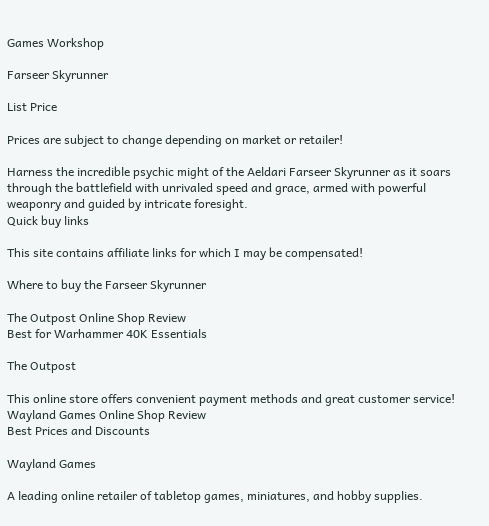Games Workshop

Farseer Skyrunner

List Price

Prices are subject to change depending on market or retailer!

Harness the incredible psychic might of the Aeldari Farseer Skyrunner as it soars through the battlefield with unrivaled speed and grace, armed with powerful weaponry and guided by intricate foresight.
Quick buy links

This site contains affiliate links for which I may be compensated!

Where to buy the Farseer Skyrunner

The Outpost Online Shop Review
Best for Warhammer 40K Essentials

The Outpost

This online store offers convenient payment methods and great customer service!
Wayland Games Online Shop Review
Best Prices and Discounts

Wayland Games

A leading online retailer of tabletop games, miniatures, and hobby supplies.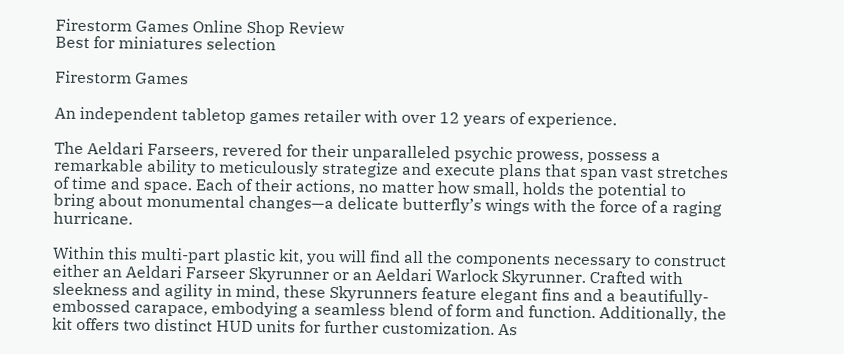Firestorm Games Online Shop Review
Best for miniatures selection

Firestorm Games

An independent tabletop games retailer with over 12 years of experience.

The Aeldari Farseers, revered for their unparalleled psychic prowess, possess a remarkable ability to meticulously strategize and execute plans that span vast stretches of time and space. Each of their actions, no matter how small, holds the potential to bring about monumental changes—a delicate butterfly’s wings with the force of a raging hurricane.

Within this multi-part plastic kit, you will find all the components necessary to construct either an Aeldari Farseer Skyrunner or an Aeldari Warlock Skyrunner. Crafted with sleekness and agility in mind, these Skyrunners feature elegant fins and a beautifully-embossed carapace, embodying a seamless blend of form and function. Additionally, the kit offers two distinct HUD units for further customization. As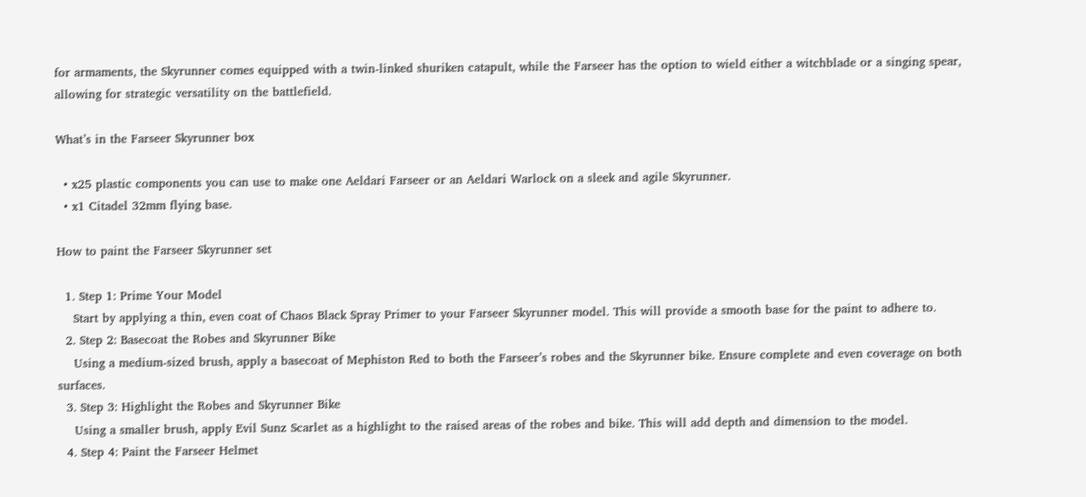for armaments, the Skyrunner comes equipped with a twin-linked shuriken catapult, while the Farseer has the option to wield either a witchblade or a singing spear, allowing for strategic versatility on the battlefield.

What’s in the Farseer Skyrunner box

  • x25 plastic components you can use to make one Aeldari Farseer or an Aeldari Warlock on a sleek and agile Skyrunner.
  • x1 Citadel 32mm flying base.

How to paint the Farseer Skyrunner set

  1. Step 1: Prime Your Model
    Start by applying a thin, even coat of Chaos Black Spray Primer to your Farseer Skyrunner model. This will provide a smooth base for the paint to adhere to.
  2. Step 2: Basecoat the Robes and Skyrunner Bike
    Using a medium-sized brush, apply a basecoat of Mephiston Red to both the Farseer’s robes and the Skyrunner bike. Ensure complete and even coverage on both surfaces.
  3. Step 3: Highlight the Robes and Skyrunner Bike
    Using a smaller brush, apply Evil Sunz Scarlet as a highlight to the raised areas of the robes and bike. This will add depth and dimension to the model.
  4. Step 4: Paint the Farseer Helmet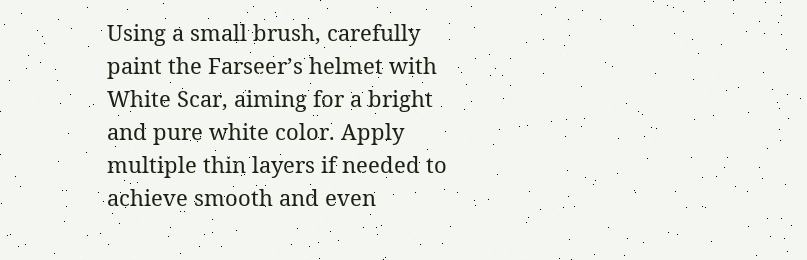Using a small brush, carefully paint the Farseer’s helmet with White Scar, aiming for a bright and pure white color. Apply multiple thin layers if needed to achieve smooth and even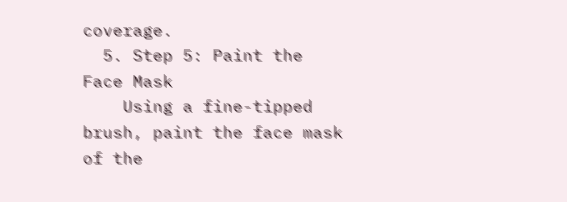coverage.
  5. Step 5: Paint the Face Mask
    Using a fine-tipped brush, paint the face mask of the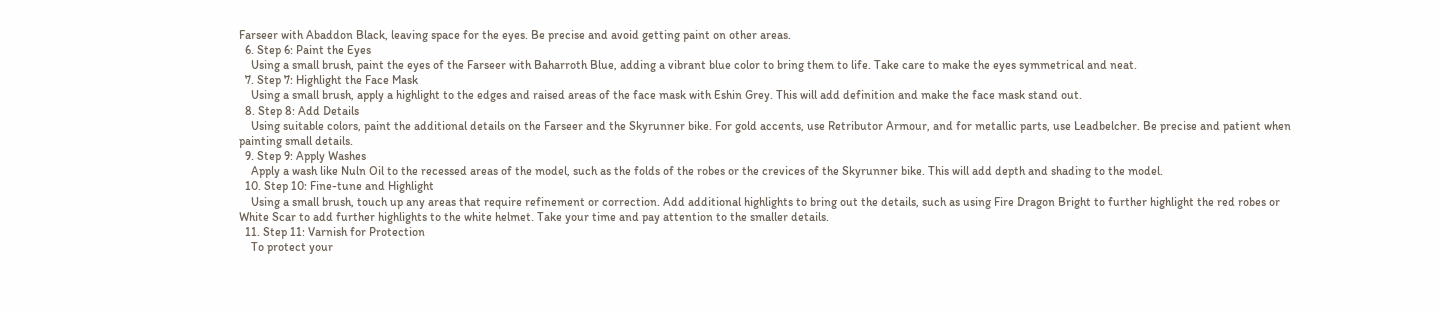Farseer with Abaddon Black, leaving space for the eyes. Be precise and avoid getting paint on other areas.
  6. Step 6: Paint the Eyes
    Using a small brush, paint the eyes of the Farseer with Baharroth Blue, adding a vibrant blue color to bring them to life. Take care to make the eyes symmetrical and neat.
  7. Step 7: Highlight the Face Mask
    Using a small brush, apply a highlight to the edges and raised areas of the face mask with Eshin Grey. This will add definition and make the face mask stand out.
  8. Step 8: Add Details
    Using suitable colors, paint the additional details on the Farseer and the Skyrunner bike. For gold accents, use Retributor Armour, and for metallic parts, use Leadbelcher. Be precise and patient when painting small details.
  9. Step 9: Apply Washes
    Apply a wash like Nuln Oil to the recessed areas of the model, such as the folds of the robes or the crevices of the Skyrunner bike. This will add depth and shading to the model.
  10. Step 10: Fine-tune and Highlight
    Using a small brush, touch up any areas that require refinement or correction. Add additional highlights to bring out the details, such as using Fire Dragon Bright to further highlight the red robes or White Scar to add further highlights to the white helmet. Take your time and pay attention to the smaller details.
  11. Step 11: Varnish for Protection
    To protect your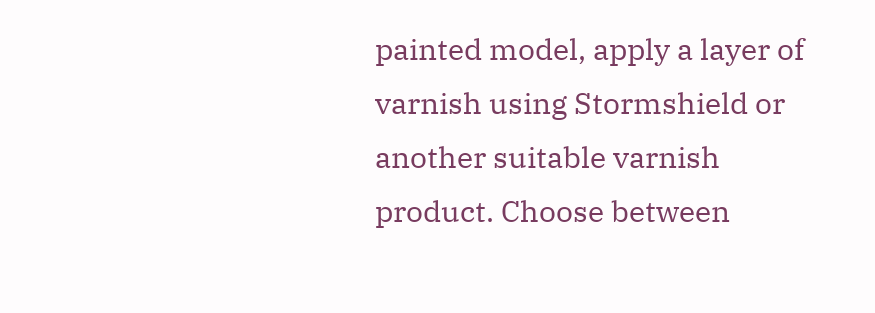painted model, apply a layer of varnish using Stormshield or another suitable varnish product. Choose between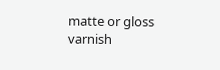matte or gloss varnish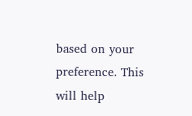based on your preference. This will help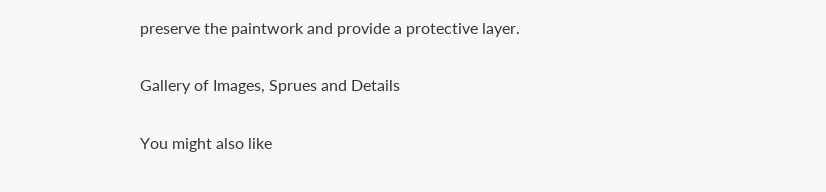preserve the paintwork and provide a protective layer.

Gallery of Images, Sprues and Details

You might also like